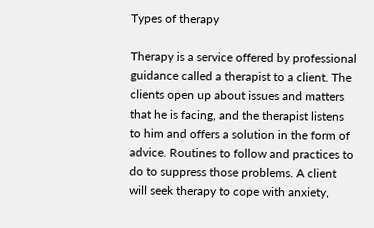Types of therapy

Therapy is a service offered by professional guidance called a therapist to a client. The clients open up about issues and matters that he is facing, and the therapist listens to him and offers a solution in the form of advice. Routines to follow and practices to do to suppress those problems. A client will seek therapy to cope with anxiety,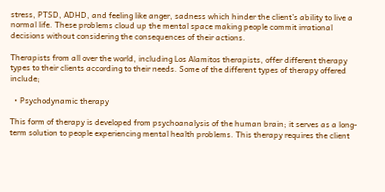stress, PTSD, ADHD, and feeling like anger, sadness which hinder the client’s ability to live a normal life. These problems cloud up the mental space making people commit irrational decisions without considering the consequences of their actions.

Therapists from all over the world, including Los Alamitos therapists, offer different therapy types to their clients according to their needs. Some of the different types of therapy offered include;

  • Psychodynamic therapy

This form of therapy is developed from psychoanalysis of the human brain; it serves as a long-term solution to people experiencing mental health problems. This therapy requires the client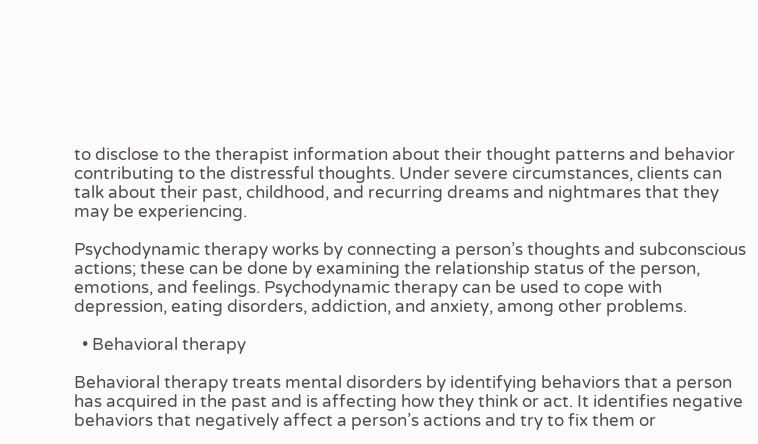to disclose to the therapist information about their thought patterns and behavior contributing to the distressful thoughts. Under severe circumstances, clients can talk about their past, childhood, and recurring dreams and nightmares that they may be experiencing.

Psychodynamic therapy works by connecting a person’s thoughts and subconscious actions; these can be done by examining the relationship status of the person, emotions, and feelings. Psychodynamic therapy can be used to cope with depression, eating disorders, addiction, and anxiety, among other problems.

  • Behavioral therapy

Behavioral therapy treats mental disorders by identifying behaviors that a person has acquired in the past and is affecting how they think or act. It identifies negative behaviors that negatively affect a person’s actions and try to fix them or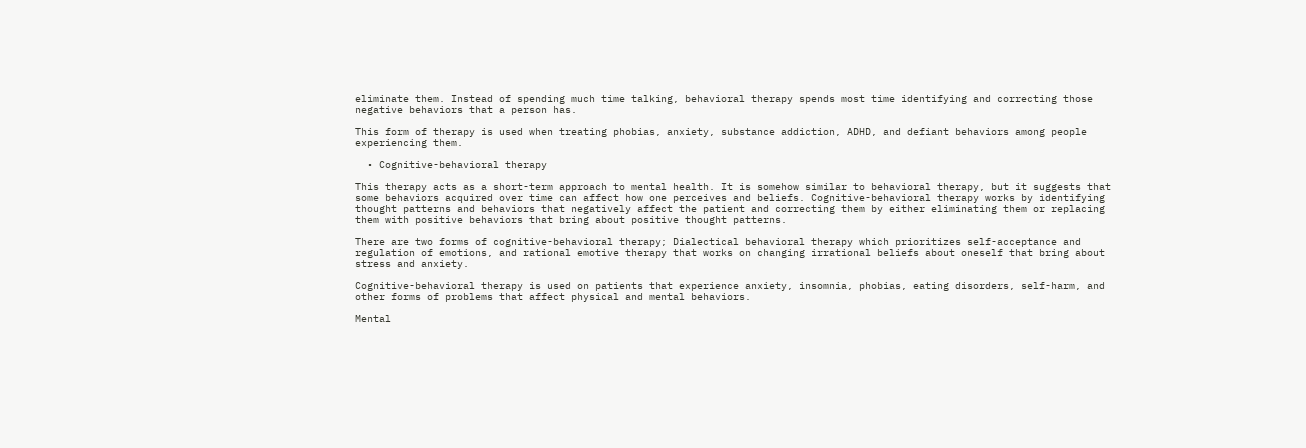eliminate them. Instead of spending much time talking, behavioral therapy spends most time identifying and correcting those negative behaviors that a person has.

This form of therapy is used when treating phobias, anxiety, substance addiction, ADHD, and defiant behaviors among people experiencing them.

  • Cognitive-behavioral therapy

This therapy acts as a short-term approach to mental health. It is somehow similar to behavioral therapy, but it suggests that some behaviors acquired over time can affect how one perceives and beliefs. Cognitive-behavioral therapy works by identifying thought patterns and behaviors that negatively affect the patient and correcting them by either eliminating them or replacing them with positive behaviors that bring about positive thought patterns.

There are two forms of cognitive-behavioral therapy; Dialectical behavioral therapy which prioritizes self-acceptance and regulation of emotions, and rational emotive therapy that works on changing irrational beliefs about oneself that bring about stress and anxiety.

Cognitive-behavioral therapy is used on patients that experience anxiety, insomnia, phobias, eating disorders, self-harm, and other forms of problems that affect physical and mental behaviors.

Mental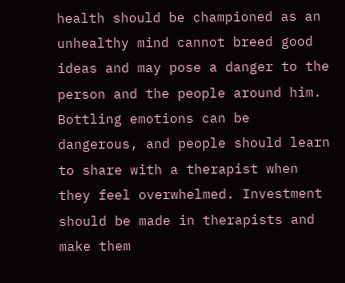health should be championed as an unhealthy mind cannot breed good ideas and may pose a danger to the person and the people around him. Bottling emotions can be dangerous, and people should learn to share with a therapist when they feel overwhelmed. Investment should be made in therapists and make them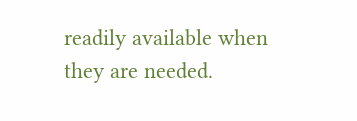readily available when they are needed.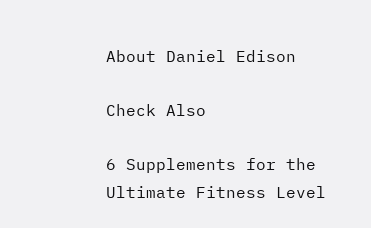About Daniel Edison

Check Also

6 Supplements for the Ultimate Fitness Level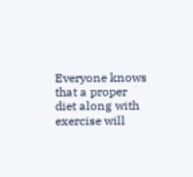Everyone knows that a proper diet along with exercise will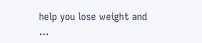help you lose weight and …